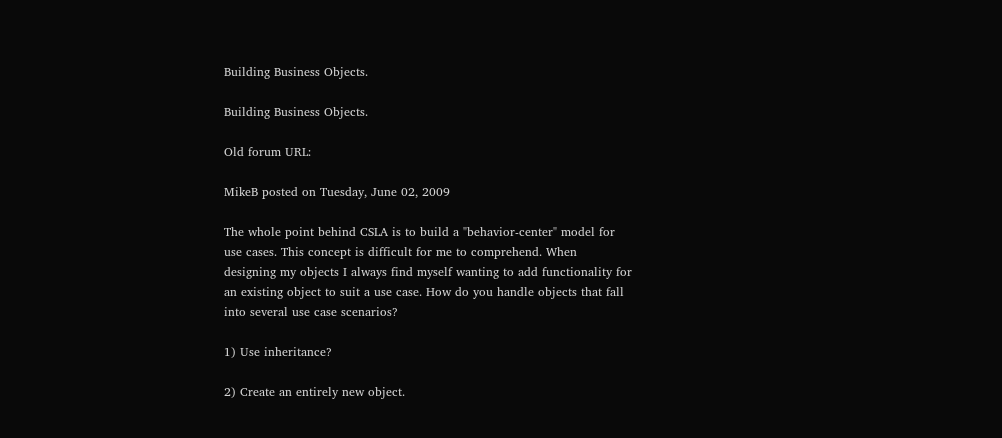Building Business Objects.

Building Business Objects.

Old forum URL:

MikeB posted on Tuesday, June 02, 2009

The whole point behind CSLA is to build a "behavior-center" model for use cases. This concept is difficult for me to comprehend. When designing my objects I always find myself wanting to add functionality for an existing object to suit a use case. How do you handle objects that fall into several use case scenarios?

1) Use inheritance?

2) Create an entirely new object.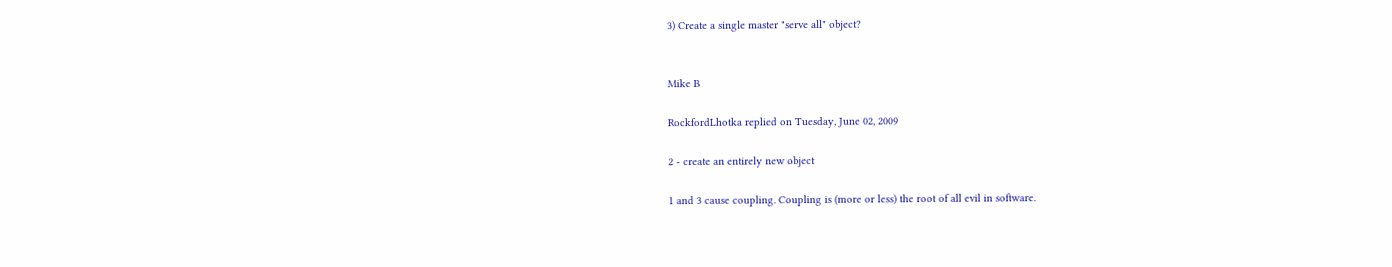3) Create a single master "serve all" object?


Mike B

RockfordLhotka replied on Tuesday, June 02, 2009

2 - create an entirely new object

1 and 3 cause coupling. Coupling is (more or less) the root of all evil in software.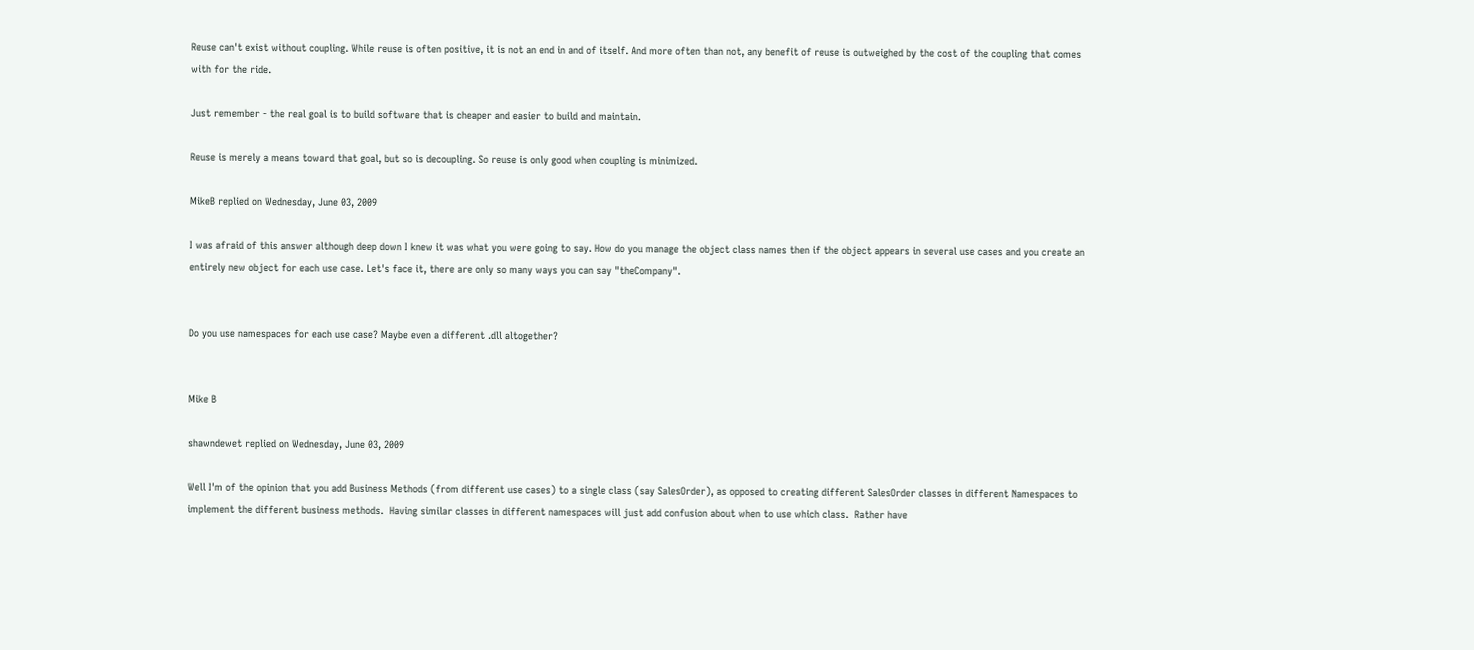Reuse can't exist without coupling. While reuse is often positive, it is not an end in and of itself. And more often than not, any benefit of reuse is outweighed by the cost of the coupling that comes with for the ride.

Just remember - the real goal is to build software that is cheaper and easier to build and maintain.

Reuse is merely a means toward that goal, but so is decoupling. So reuse is only good when coupling is minimized.

MikeB replied on Wednesday, June 03, 2009

I was afraid of this answer although deep down I knew it was what you were going to say. How do you manage the object class names then if the object appears in several use cases and you create an entirely new object for each use case. Let's face it, there are only so many ways you can say "theCompany".


Do you use namespaces for each use case? Maybe even a different .dll altogether?


Mike B

shawndewet replied on Wednesday, June 03, 2009

Well I'm of the opinion that you add Business Methods (from different use cases) to a single class (say SalesOrder), as opposed to creating different SalesOrder classes in different Namespaces to implement the different business methods.  Having similar classes in different namespaces will just add confusion about when to use which class.  Rather have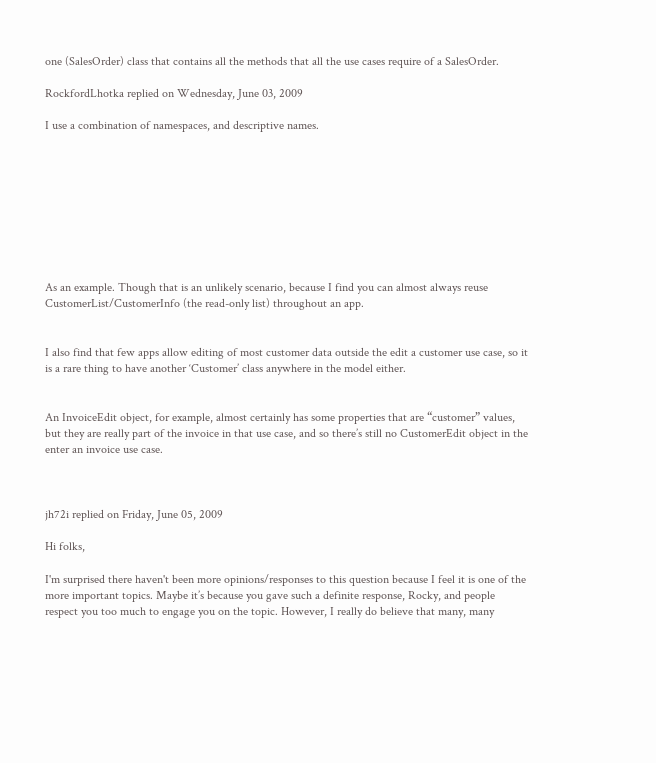one (SalesOrder) class that contains all the methods that all the use cases require of a SalesOrder.

RockfordLhotka replied on Wednesday, June 03, 2009

I use a combination of namespaces, and descriptive names.









As an example. Though that is an unlikely scenario, because I find you can almost always reuse CustomerList/CustomerInfo (the read-only list) throughout an app.


I also find that few apps allow editing of most customer data outside the edit a customer use case, so it is a rare thing to have another ‘Customer’ class anywhere in the model either.


An InvoiceEdit object, for example, almost certainly has some properties that are “customer” values, but they are really part of the invoice in that use case, and so there’s still no CustomerEdit object in the enter an invoice use case.



jh72i replied on Friday, June 05, 2009

Hi folks,

I'm surprised there haven't been more opinions/responses to this question because I feel it is one of the more important topics. Maybe it’s because you gave such a definite response, Rocky, and people respect you too much to engage you on the topic. However, I really do believe that many, many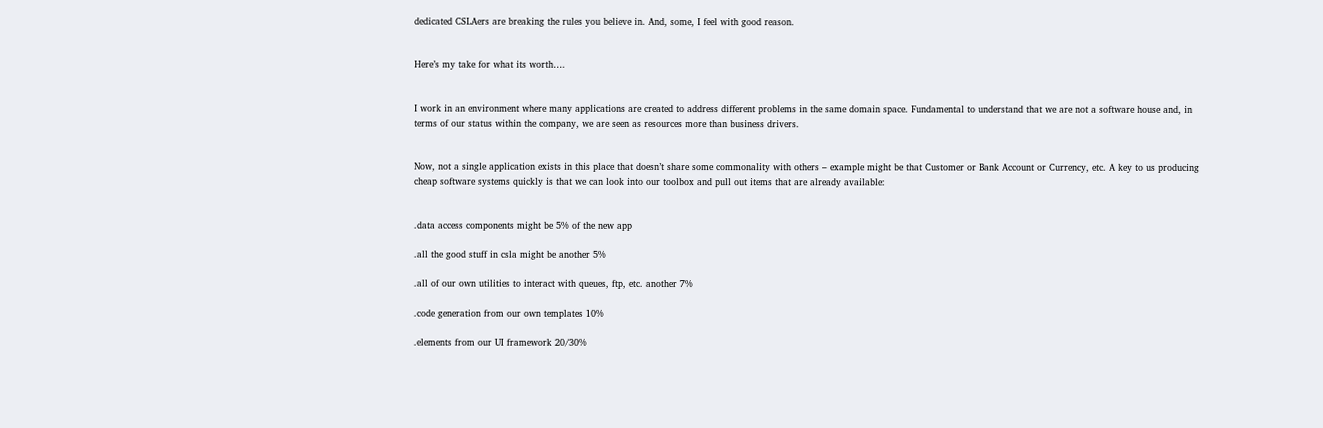dedicated CSLAers are breaking the rules you believe in. And, some, I feel with good reason.


Here’s my take for what its worth….


I work in an environment where many applications are created to address different problems in the same domain space. Fundamental to understand that we are not a software house and, in terms of our status within the company, we are seen as resources more than business drivers.


Now, not a single application exists in this place that doesn’t share some commonality with others – example might be that Customer or Bank Account or Currency, etc. A key to us producing cheap software systems quickly is that we can look into our toolbox and pull out items that are already available:


.data access components might be 5% of the new app

.all the good stuff in csla might be another 5%

.all of our own utilities to interact with queues, ftp, etc. another 7%

.code generation from our own templates 10%

.elements from our UI framework 20/30%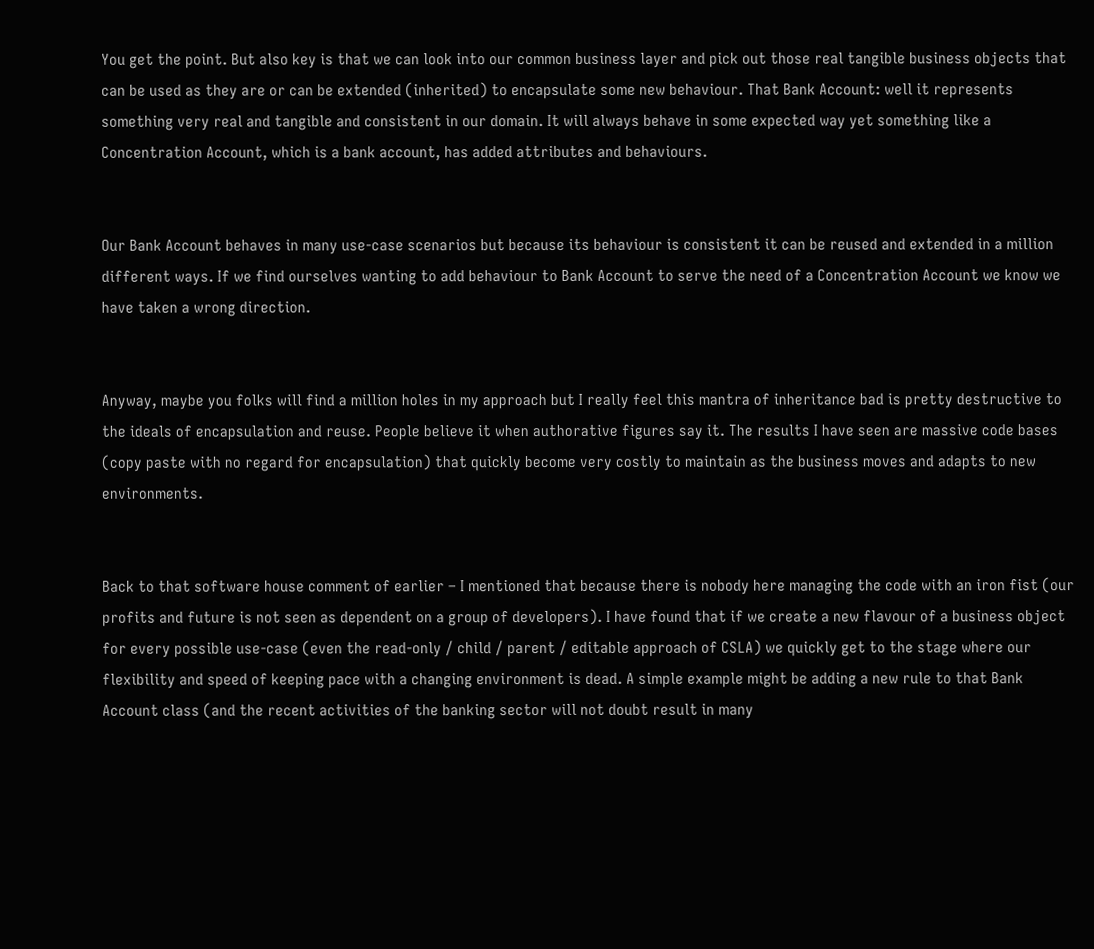You get the point. But also key is that we can look into our common business layer and pick out those real tangible business objects that can be used as they are or can be extended (inherited) to encapsulate some new behaviour. That Bank Account: well it represents something very real and tangible and consistent in our domain. It will always behave in some expected way yet something like a Concentration Account, which is a bank account, has added attributes and behaviours.


Our Bank Account behaves in many use-case scenarios but because its behaviour is consistent it can be reused and extended in a million different ways. If we find ourselves wanting to add behaviour to Bank Account to serve the need of a Concentration Account we know we have taken a wrong direction.


Anyway, maybe you folks will find a million holes in my approach but I really feel this mantra of inheritance bad is pretty destructive to the ideals of encapsulation and reuse. People believe it when authorative figures say it. The results I have seen are massive code bases (copy paste with no regard for encapsulation) that quickly become very costly to maintain as the business moves and adapts to new environments.


Back to that software house comment of earlier – I mentioned that because there is nobody here managing the code with an iron fist (our profits and future is not seen as dependent on a group of developers). I have found that if we create a new flavour of a business object for every possible use-case (even the read-only / child / parent / editable approach of CSLA) we quickly get to the stage where our flexibility and speed of keeping pace with a changing environment is dead. A simple example might be adding a new rule to that Bank Account class (and the recent activities of the banking sector will not doubt result in many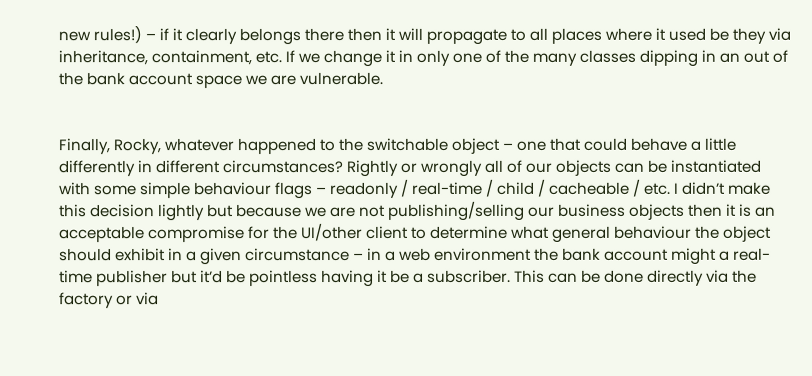new rules!) – if it clearly belongs there then it will propagate to all places where it used be they via inheritance, containment, etc. If we change it in only one of the many classes dipping in an out of the bank account space we are vulnerable.


Finally, Rocky, whatever happened to the switchable object – one that could behave a little differently in different circumstances? Rightly or wrongly all of our objects can be instantiated with some simple behaviour flags – readonly / real-time / child / cacheable / etc. I didn’t make this decision lightly but because we are not publishing/selling our business objects then it is an acceptable compromise for the UI/other client to determine what general behaviour the object should exhibit in a given circumstance – in a web environment the bank account might a real-time publisher but it’d be pointless having it be a subscriber. This can be done directly via the factory or via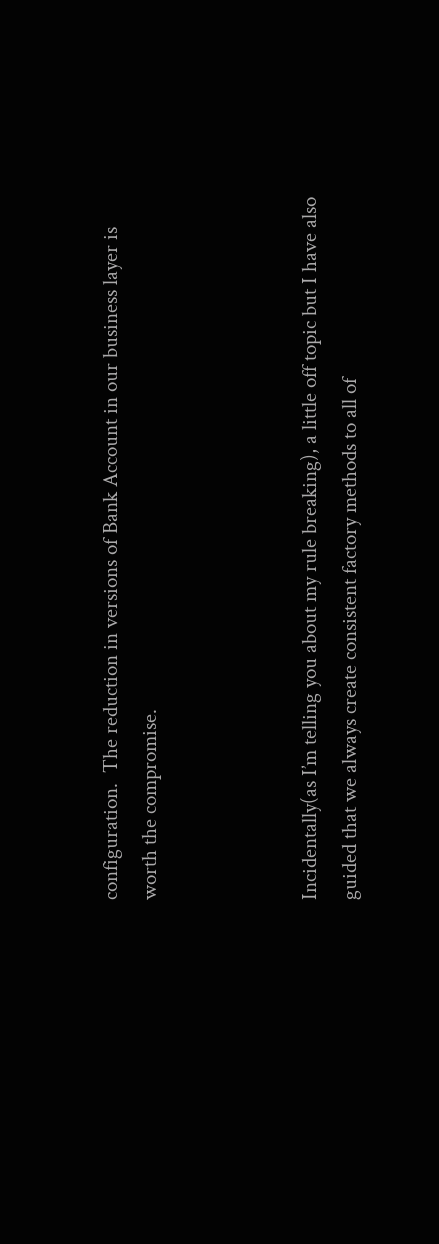configuration.  The reduction in versions of Bank Account in our business layer is worth the compromise.



Incidentally(as I’m telling you about my rule breaking), a little off topic but I have also guided that we always create consistent factory methods to all of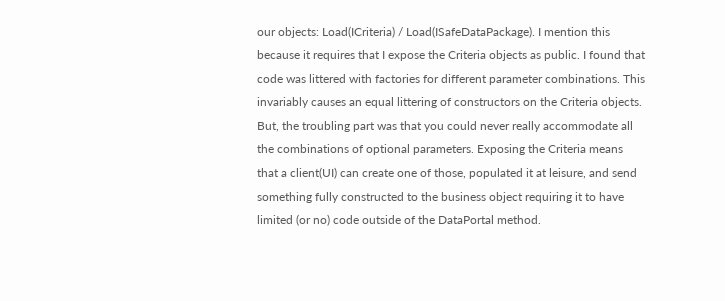our objects: Load(ICriteria) / Load(ISafeDataPackage). I mention this because it requires that I expose the Criteria objects as public. I found that code was littered with factories for different parameter combinations. This invariably causes an equal littering of constructors on the Criteria objects. But, the troubling part was that you could never really accommodate all the combinations of optional parameters. Exposing the Criteria means that a client(UI) can create one of those, populated it at leisure, and send something fully constructed to the business object requiring it to have limited (or no) code outside of the DataPortal method.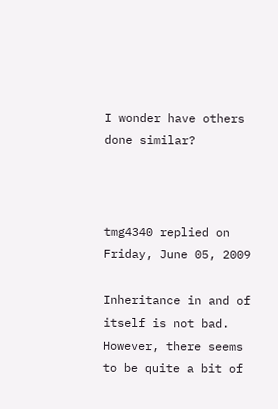I wonder have others done similar?



tmg4340 replied on Friday, June 05, 2009

Inheritance in and of itself is not bad.  However, there seems to be quite a bit of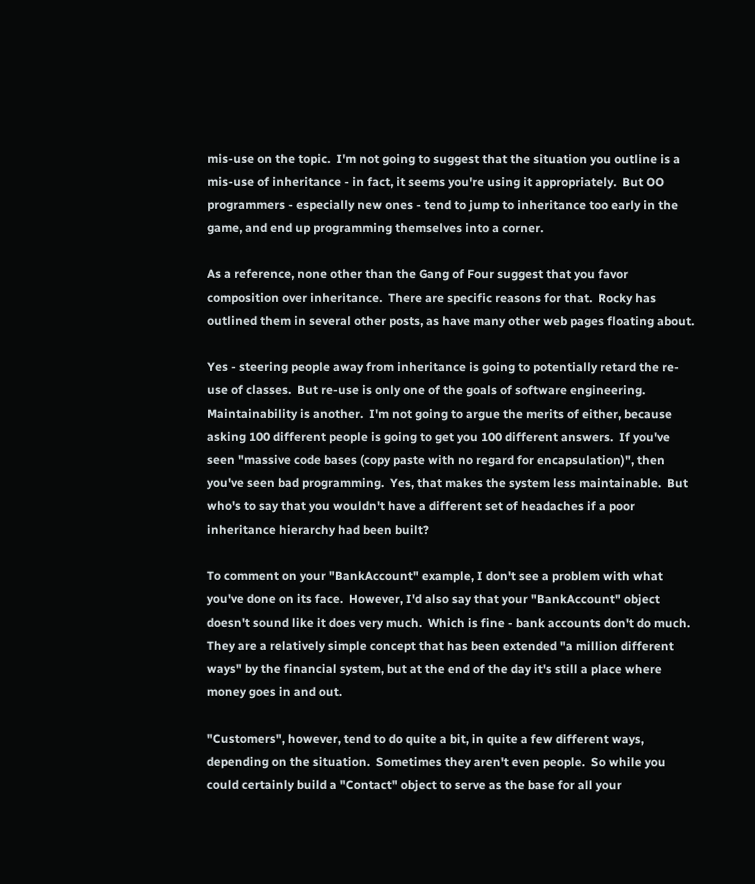mis-use on the topic.  I'm not going to suggest that the situation you outline is a mis-use of inheritance - in fact, it seems you're using it appropriately.  But OO programmers - especially new ones - tend to jump to inheritance too early in the game, and end up programming themselves into a corner.

As a reference, none other than the Gang of Four suggest that you favor composition over inheritance.  There are specific reasons for that.  Rocky has outlined them in several other posts, as have many other web pages floating about.

Yes - steering people away from inheritance is going to potentially retard the re-use of classes.  But re-use is only one of the goals of software engineering.  Maintainability is another.  I'm not going to argue the merits of either, because asking 100 different people is going to get you 100 different answers.  If you've seen "massive code bases (copy paste with no regard for encapsulation)", then you've seen bad programming.  Yes, that makes the system less maintainable.  But who's to say that you wouldn't have a different set of headaches if a poor inheritance hierarchy had been built?

To comment on your "BankAccount" example, I don't see a problem with what you've done on its face.  However, I'd also say that your "BankAccount" object doesn't sound like it does very much.  Which is fine - bank accounts don't do much.  They are a relatively simple concept that has been extended "a million different ways" by the financial system, but at the end of the day it's still a place where money goes in and out.

"Customers", however, tend to do quite a bit, in quite a few different ways, depending on the situation.  Sometimes they aren't even people.  So while you could certainly build a "Contact" object to serve as the base for all your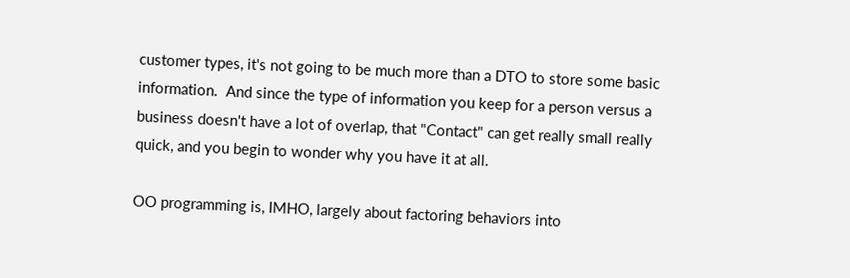customer types, it's not going to be much more than a DTO to store some basic information.  And since the type of information you keep for a person versus a business doesn't have a lot of overlap, that "Contact" can get really small really quick, and you begin to wonder why you have it at all.

OO programming is, IMHO, largely about factoring behaviors into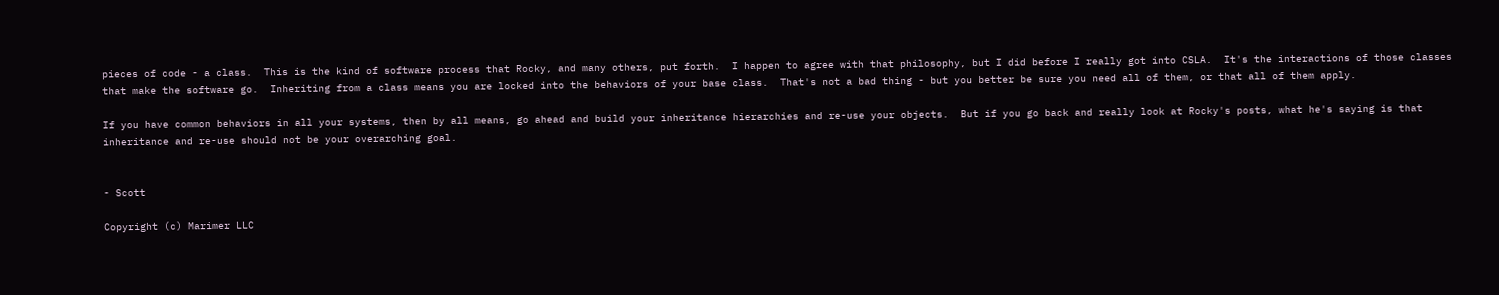pieces of code - a class.  This is the kind of software process that Rocky, and many others, put forth.  I happen to agree with that philosophy, but I did before I really got into CSLA.  It's the interactions of those classes that make the software go.  Inheriting from a class means you are locked into the behaviors of your base class.  That's not a bad thing - but you better be sure you need all of them, or that all of them apply.

If you have common behaviors in all your systems, then by all means, go ahead and build your inheritance hierarchies and re-use your objects.  But if you go back and really look at Rocky's posts, what he's saying is that inheritance and re-use should not be your overarching goal.


- Scott

Copyright (c) Marimer LLC